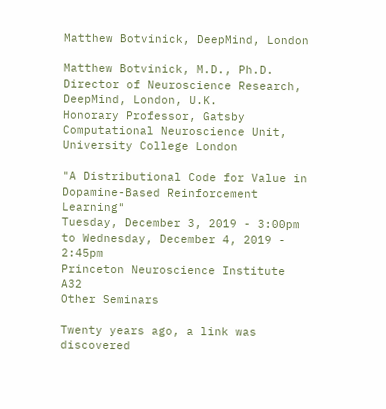Matthew Botvinick, DeepMind, London

Matthew Botvinick, M.D., Ph.D.
Director of Neuroscience Research, DeepMind, London, U.K.
Honorary Professor, Gatsby Computational Neuroscience Unit, University College London

"A Distributional Code for Value in Dopamine-Based Reinforcement Learning"
Tuesday, December 3, 2019 - 3:00pm to Wednesday, December 4, 2019 - 2:45pm
Princeton Neuroscience Institute A32
Other Seminars

Twenty years ago, a link was discovered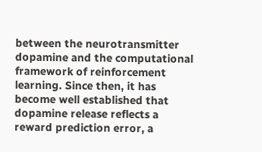between the neurotransmitter dopamine and the computational framework of reinforcement learning. Since then, it has become well established that dopamine release reflects a reward prediction error, a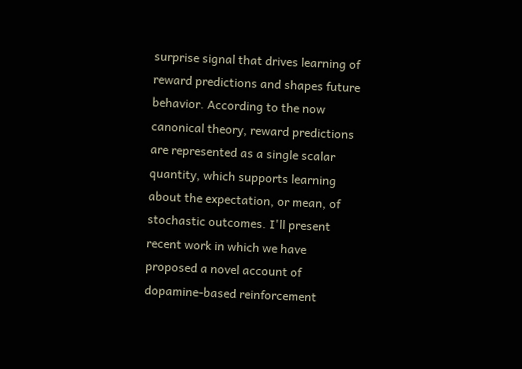surprise signal that drives learning of reward predictions and shapes future behavior. According to the now canonical theory, reward predictions are represented as a single scalar quantity, which supports learning about the expectation, or mean, of stochastic outcomes. I'll present recent work in which we have proposed a novel account of dopamine-based reinforcement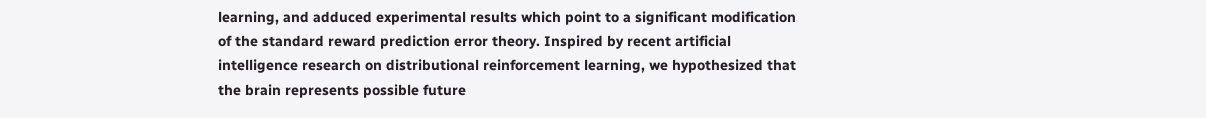learning, and adduced experimental results which point to a significant modification of the standard reward prediction error theory. Inspired by recent artificial intelligence research on distributional reinforcement learning, we hypothesized that the brain represents possible future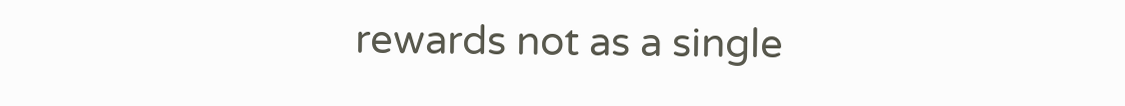rewards not as a single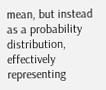mean, but instead as a probability distribution, effectively representing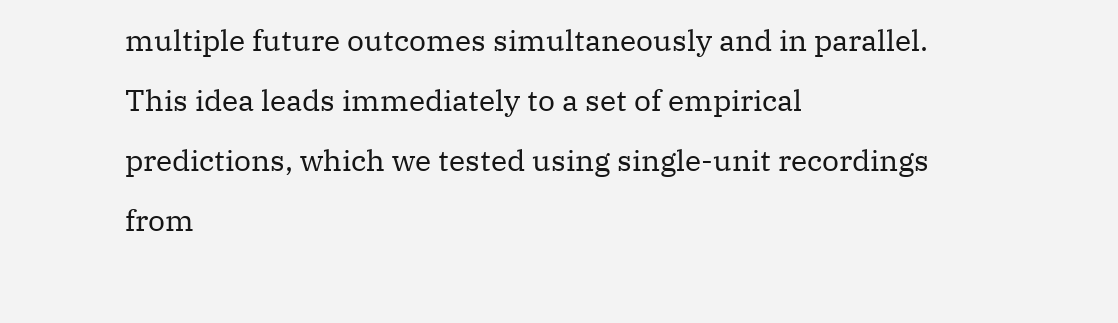multiple future outcomes simultaneously and in parallel. This idea leads immediately to a set of empirical predictions, which we tested using single-unit recordings from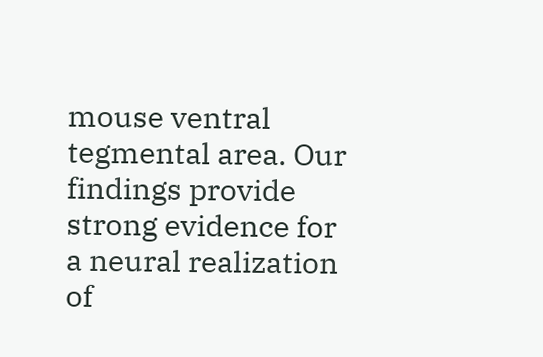mouse ventral tegmental area. Our findings provide strong evidence for a neural realization of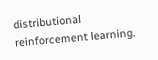distributional reinforcement learning.